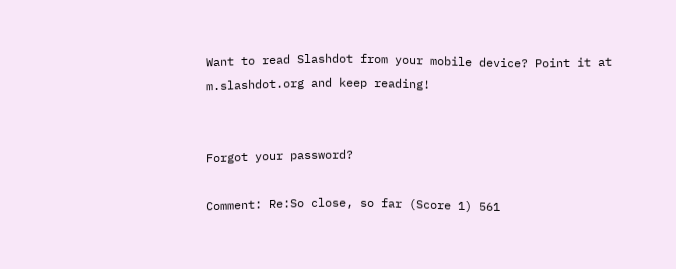Want to read Slashdot from your mobile device? Point it at m.slashdot.org and keep reading!


Forgot your password?

Comment: Re:So close, so far (Score 1) 561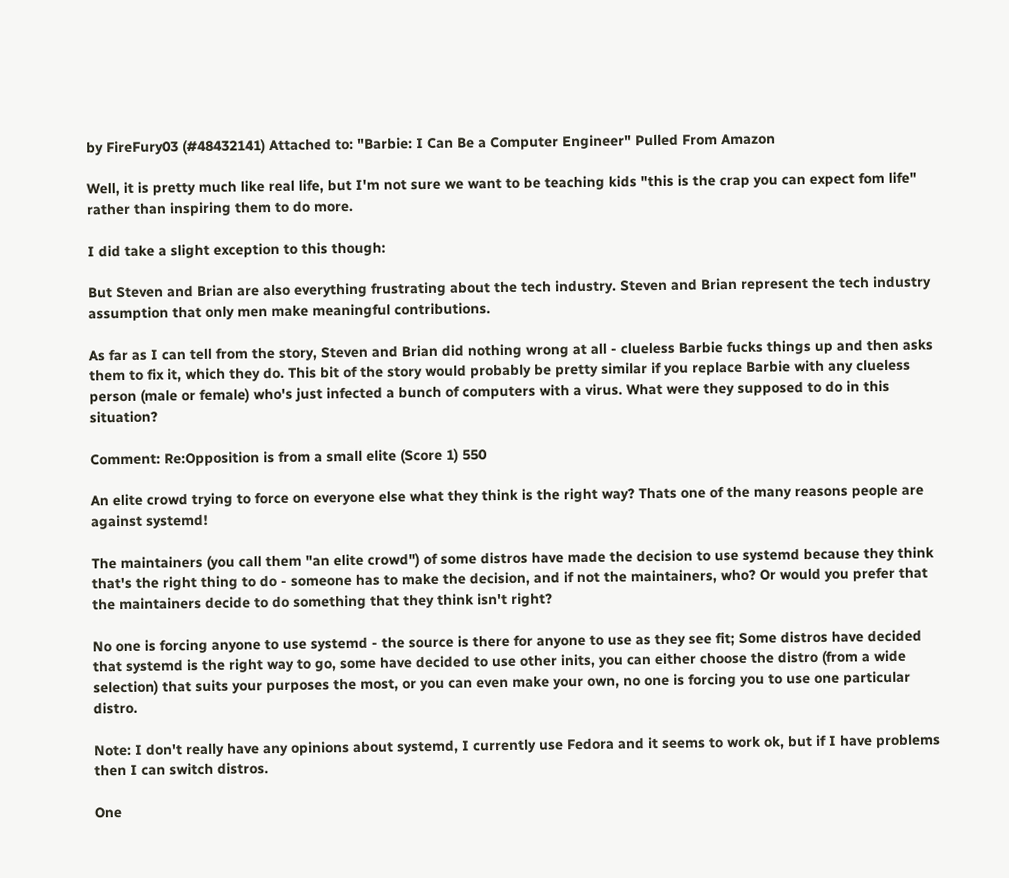by FireFury03 (#48432141) Attached to: "Barbie: I Can Be a Computer Engineer" Pulled From Amazon

Well, it is pretty much like real life, but I'm not sure we want to be teaching kids "this is the crap you can expect fom life" rather than inspiring them to do more.

I did take a slight exception to this though:

But Steven and Brian are also everything frustrating about the tech industry. Steven and Brian represent the tech industry assumption that only men make meaningful contributions.

As far as I can tell from the story, Steven and Brian did nothing wrong at all - clueless Barbie fucks things up and then asks them to fix it, which they do. This bit of the story would probably be pretty similar if you replace Barbie with any clueless person (male or female) who's just infected a bunch of computers with a virus. What were they supposed to do in this situation?

Comment: Re:Opposition is from a small elite (Score 1) 550

An elite crowd trying to force on everyone else what they think is the right way? Thats one of the many reasons people are against systemd!

The maintainers (you call them "an elite crowd") of some distros have made the decision to use systemd because they think that's the right thing to do - someone has to make the decision, and if not the maintainers, who? Or would you prefer that the maintainers decide to do something that they think isn't right?

No one is forcing anyone to use systemd - the source is there for anyone to use as they see fit; Some distros have decided that systemd is the right way to go, some have decided to use other inits, you can either choose the distro (from a wide selection) that suits your purposes the most, or you can even make your own, no one is forcing you to use one particular distro.

Note: I don't really have any opinions about systemd, I currently use Fedora and it seems to work ok, but if I have problems then I can switch distros.

One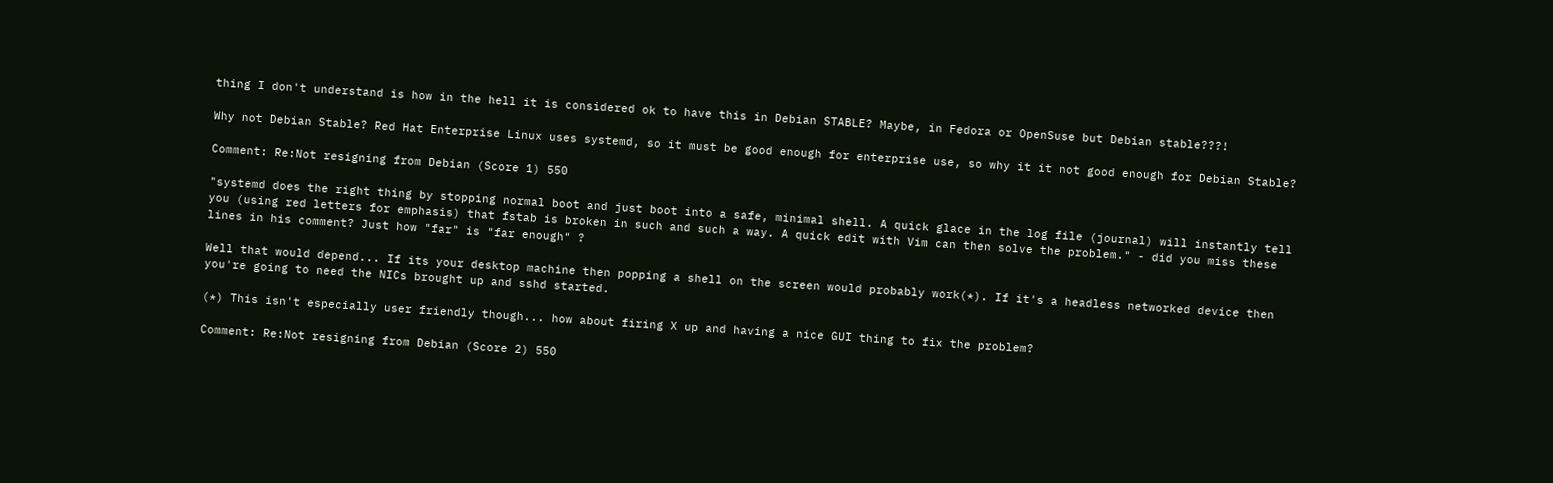thing I don't understand is how in the hell it is considered ok to have this in Debian STABLE? Maybe, in Fedora or OpenSuse but Debian stable???!

Why not Debian Stable? Red Hat Enterprise Linux uses systemd, so it must be good enough for enterprise use, so why it it not good enough for Debian Stable?

Comment: Re:Not resigning from Debian (Score 1) 550

"systemd does the right thing by stopping normal boot and just boot into a safe, minimal shell. A quick glace in the log file (journal) will instantly tell you (using red letters for emphasis) that fstab is broken in such and such a way. A quick edit with Vim can then solve the problem." - did you miss these lines in his comment? Just how "far" is "far enough" ?

Well that would depend... If its your desktop machine then popping a shell on the screen would probably work(*). If it's a headless networked device then you're going to need the NICs brought up and sshd started.

(*) This isn't especially user friendly though... how about firing X up and having a nice GUI thing to fix the problem?

Comment: Re:Not resigning from Debian (Score 2) 550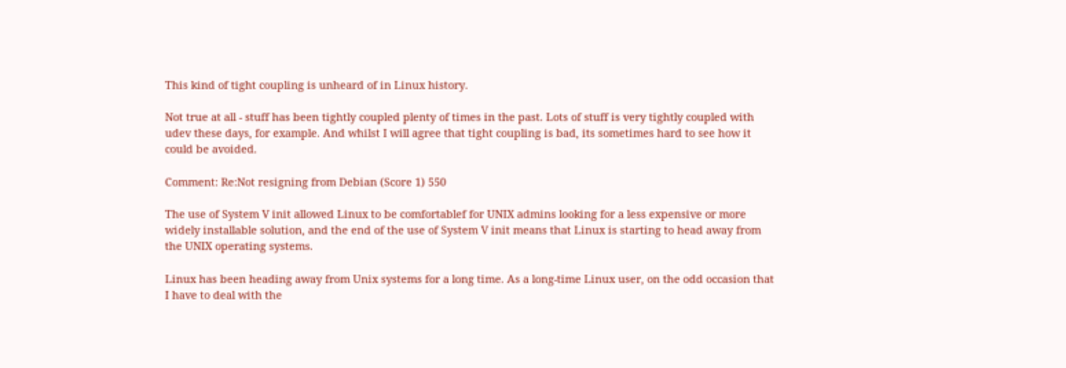This kind of tight coupling is unheard of in Linux history.

Not true at all - stuff has been tightly coupled plenty of times in the past. Lots of stuff is very tightly coupled with udev these days, for example. And whilst I will agree that tight coupling is bad, its sometimes hard to see how it could be avoided.

Comment: Re:Not resigning from Debian (Score 1) 550

The use of System V init allowed Linux to be comfortablef for UNIX admins looking for a less expensive or more widely installable solution, and the end of the use of System V init means that Linux is starting to head away from the UNIX operating systems.

Linux has been heading away from Unix systems for a long time. As a long-time Linux user, on the odd occasion that I have to deal with the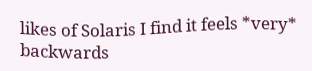likes of Solaris I find it feels *very* backwards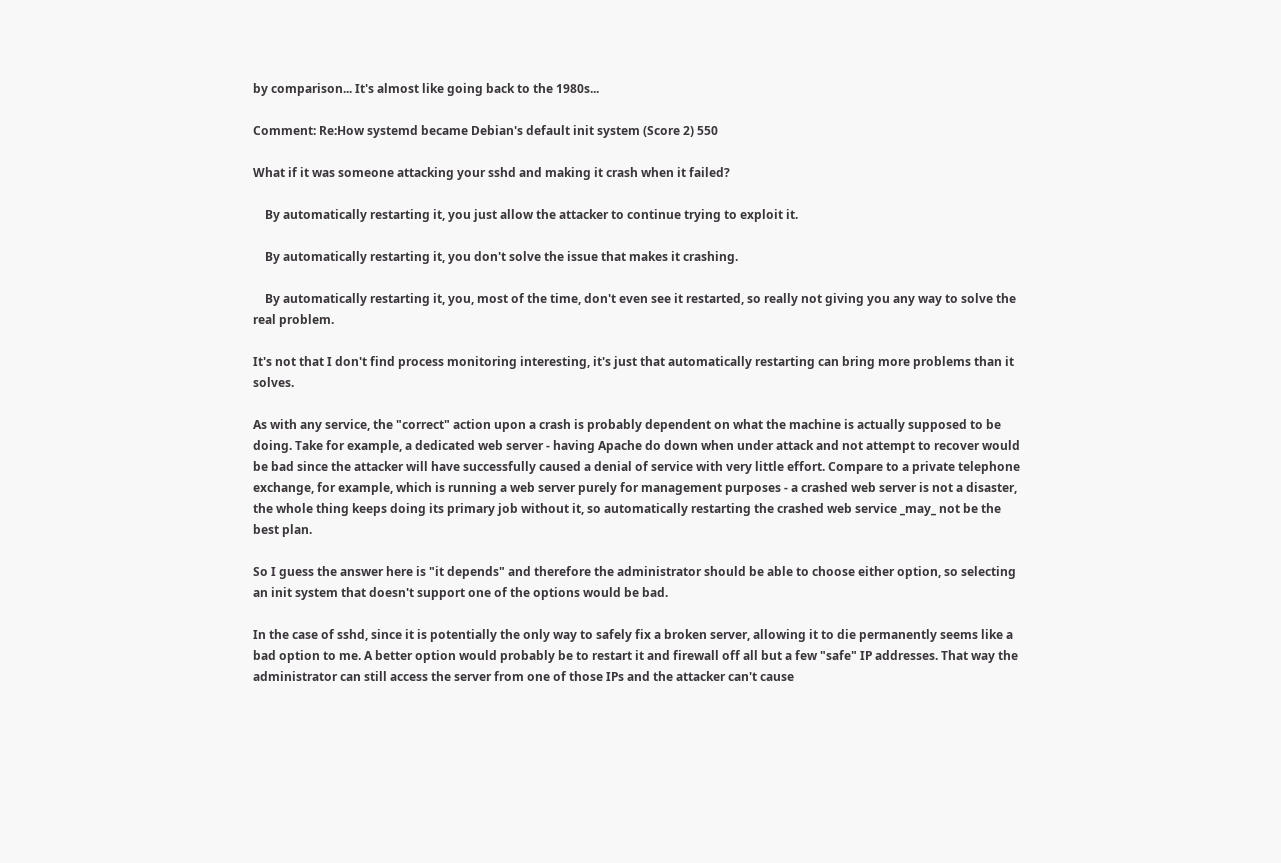by comparison... It's almost like going back to the 1980s...

Comment: Re:How systemd became Debian's default init system (Score 2) 550

What if it was someone attacking your sshd and making it crash when it failed?

    By automatically restarting it, you just allow the attacker to continue trying to exploit it.

    By automatically restarting it, you don't solve the issue that makes it crashing.

    By automatically restarting it, you, most of the time, don't even see it restarted, so really not giving you any way to solve the real problem.

It's not that I don't find process monitoring interesting, it's just that automatically restarting can bring more problems than it solves.

As with any service, the "correct" action upon a crash is probably dependent on what the machine is actually supposed to be doing. Take for example, a dedicated web server - having Apache do down when under attack and not attempt to recover would be bad since the attacker will have successfully caused a denial of service with very little effort. Compare to a private telephone exchange, for example, which is running a web server purely for management purposes - a crashed web server is not a disaster, the whole thing keeps doing its primary job without it, so automatically restarting the crashed web service _may_ not be the best plan.

So I guess the answer here is "it depends" and therefore the administrator should be able to choose either option, so selecting an init system that doesn't support one of the options would be bad.

In the case of sshd, since it is potentially the only way to safely fix a broken server, allowing it to die permanently seems like a bad option to me. A better option would probably be to restart it and firewall off all but a few "safe" IP addresses. That way the administrator can still access the server from one of those IPs and the attacker can't cause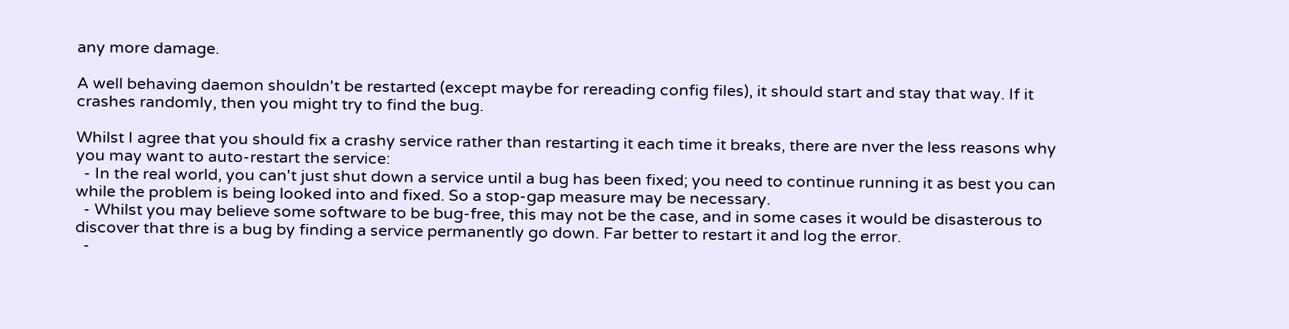any more damage.

A well behaving daemon shouldn't be restarted (except maybe for rereading config files), it should start and stay that way. If it crashes randomly, then you might try to find the bug.

Whilst I agree that you should fix a crashy service rather than restarting it each time it breaks, there are nver the less reasons why you may want to auto-restart the service:
  - In the real world, you can't just shut down a service until a bug has been fixed; you need to continue running it as best you can while the problem is being looked into and fixed. So a stop-gap measure may be necessary.
  - Whilst you may believe some software to be bug-free, this may not be the case, and in some cases it would be disasterous to discover that thre is a bug by finding a service permanently go down. Far better to restart it and log the error.
  -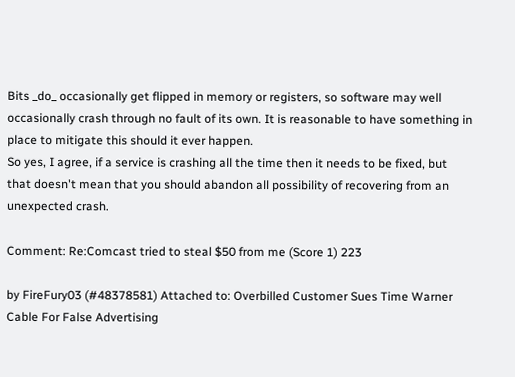Bits _do_ occasionally get flipped in memory or registers, so software may well occasionally crash through no fault of its own. It is reasonable to have something in place to mitigate this should it ever happen.
So yes, I agree, if a service is crashing all the time then it needs to be fixed, but that doesn't mean that you should abandon all possibility of recovering from an unexpected crash.

Comment: Re:Comcast tried to steal $50 from me (Score 1) 223

by FireFury03 (#48378581) Attached to: Overbilled Customer Sues Time Warner Cable For False Advertising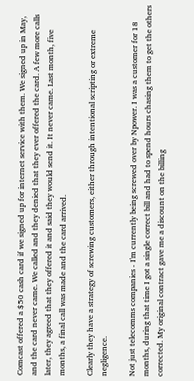Comcast offered a $50 cash card if we signed up for internet service with them. We signed up in May, and the card never came. We called and they denied that they ever offered the card. A few more calls later, they agreed that they offered it and said they would send it. It never came. Last month, five months, a final call was made and the card arrived.

Clearly they have a strategy of screwing customers, either through intentional scripting or extreme negligence.

Not just telecomms companies - I'm currently being screwed over by Npower. I was a customer for 18 months, during that time I got a single correct bill and had to spend hours chasing them to get the others corrected. My original contract gave me a discount on the billing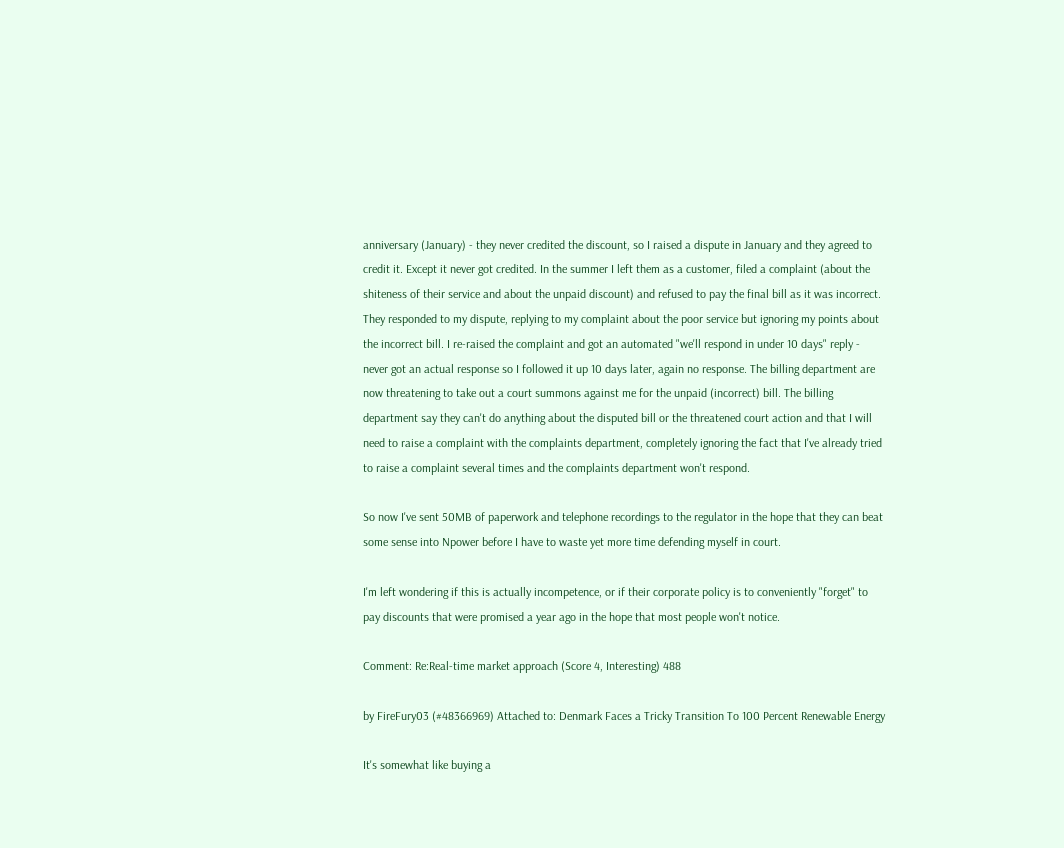anniversary (January) - they never credited the discount, so I raised a dispute in January and they agreed to credit it. Except it never got credited. In the summer I left them as a customer, filed a complaint (about the shiteness of their service and about the unpaid discount) and refused to pay the final bill as it was incorrect. They responded to my dispute, replying to my complaint about the poor service but ignoring my points about the incorrect bill. I re-raised the complaint and got an automated "we'll respond in under 10 days" reply - never got an actual response so I followed it up 10 days later, again no response. The billing department are now threatening to take out a court summons against me for the unpaid (incorrect) bill. The billing department say they can't do anything about the disputed bill or the threatened court action and that I will need to raise a complaint with the complaints department, completely ignoring the fact that I've already tried to raise a complaint several times and the complaints department won't respond.

So now I've sent 50MB of paperwork and telephone recordings to the regulator in the hope that they can beat some sense into Npower before I have to waste yet more time defending myself in court.

I'm left wondering if this is actually incompetence, or if their corporate policy is to conveniently "forget" to pay discounts that were promised a year ago in the hope that most people won't notice.

Comment: Re:Real-time market approach (Score 4, Interesting) 488

by FireFury03 (#48366969) Attached to: Denmark Faces a Tricky Transition To 100 Percent Renewable Energy

It's somewhat like buying a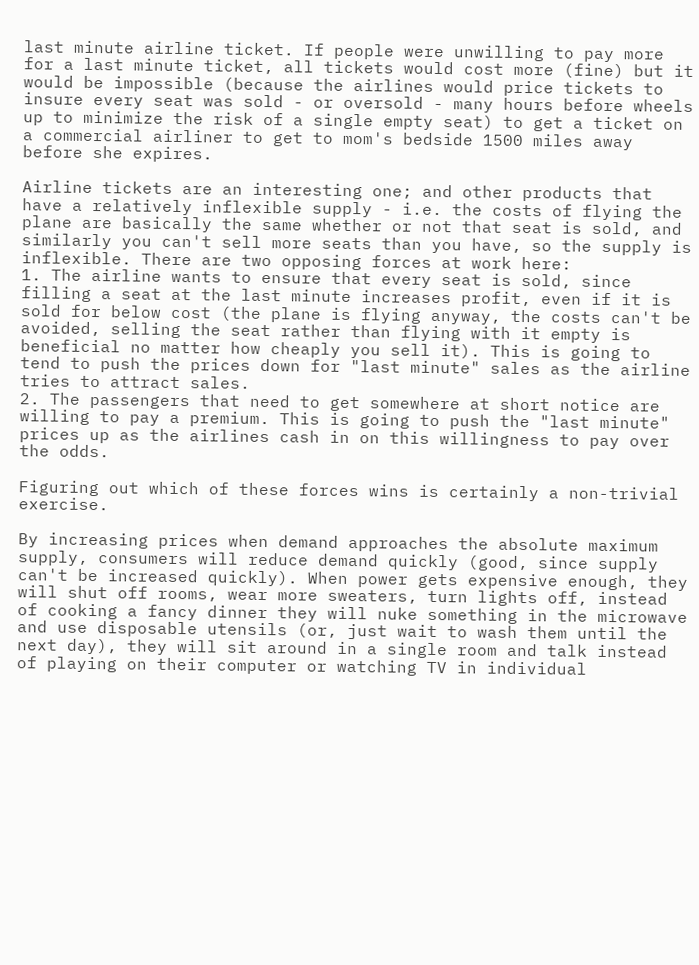last minute airline ticket. If people were unwilling to pay more for a last minute ticket, all tickets would cost more (fine) but it would be impossible (because the airlines would price tickets to insure every seat was sold - or oversold - many hours before wheels up to minimize the risk of a single empty seat) to get a ticket on a commercial airliner to get to mom's bedside 1500 miles away before she expires.

Airline tickets are an interesting one; and other products that have a relatively inflexible supply - i.e. the costs of flying the plane are basically the same whether or not that seat is sold, and similarly you can't sell more seats than you have, so the supply is inflexible. There are two opposing forces at work here:
1. The airline wants to ensure that every seat is sold, since filling a seat at the last minute increases profit, even if it is sold for below cost (the plane is flying anyway, the costs can't be avoided, selling the seat rather than flying with it empty is beneficial no matter how cheaply you sell it). This is going to tend to push the prices down for "last minute" sales as the airline tries to attract sales.
2. The passengers that need to get somewhere at short notice are willing to pay a premium. This is going to push the "last minute" prices up as the airlines cash in on this willingness to pay over the odds.

Figuring out which of these forces wins is certainly a non-trivial exercise.

By increasing prices when demand approaches the absolute maximum supply, consumers will reduce demand quickly (good, since supply can't be increased quickly). When power gets expensive enough, they will shut off rooms, wear more sweaters, turn lights off, instead of cooking a fancy dinner they will nuke something in the microwave and use disposable utensils (or, just wait to wash them until the next day), they will sit around in a single room and talk instead of playing on their computer or watching TV in individual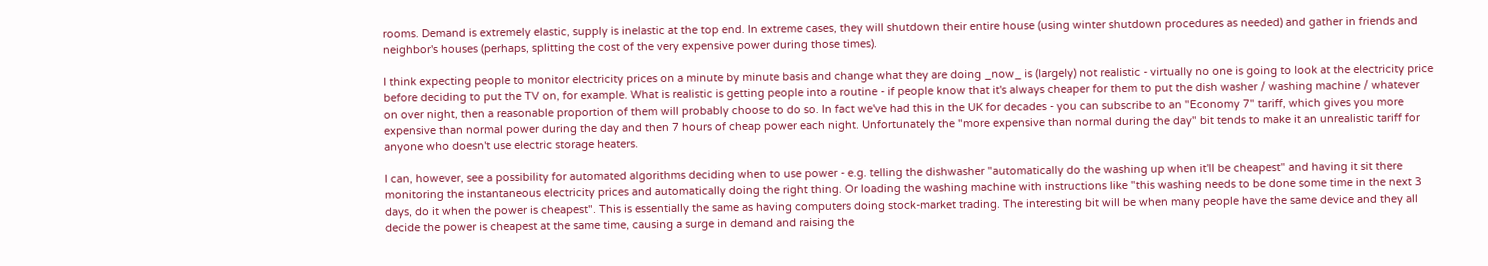rooms. Demand is extremely elastic, supply is inelastic at the top end. In extreme cases, they will shutdown their entire house (using winter shutdown procedures as needed) and gather in friends and neighbor's houses (perhaps, splitting the cost of the very expensive power during those times).

I think expecting people to monitor electricity prices on a minute by minute basis and change what they are doing _now_ is (largely) not realistic - virtually no one is going to look at the electricity price before deciding to put the TV on, for example. What is realistic is getting people into a routine - if people know that it's always cheaper for them to put the dish washer / washing machine / whatever on over night, then a reasonable proportion of them will probably choose to do so. In fact we've had this in the UK for decades - you can subscribe to an "Economy 7" tariff, which gives you more expensive than normal power during the day and then 7 hours of cheap power each night. Unfortunately the "more expensive than normal during the day" bit tends to make it an unrealistic tariff for anyone who doesn't use electric storage heaters.

I can, however, see a possibility for automated algorithms deciding when to use power - e.g. telling the dishwasher "automatically do the washing up when it'll be cheapest" and having it sit there monitoring the instantaneous electricity prices and automatically doing the right thing. Or loading the washing machine with instructions like "this washing needs to be done some time in the next 3 days, do it when the power is cheapest". This is essentially the same as having computers doing stock-market trading. The interesting bit will be when many people have the same device and they all decide the power is cheapest at the same time, causing a surge in demand and raising the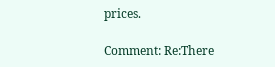prices.

Comment: Re:There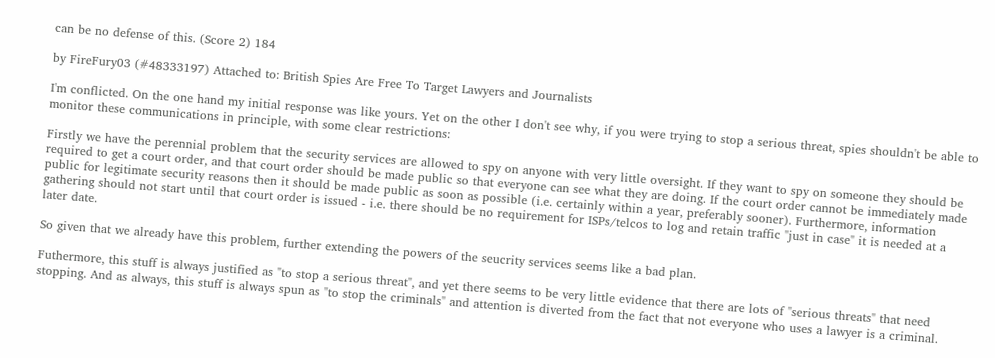can be no defense of this. (Score 2) 184

by FireFury03 (#48333197) Attached to: British Spies Are Free To Target Lawyers and Journalists

I'm conflicted. On the one hand my initial response was like yours. Yet on the other I don't see why, if you were trying to stop a serious threat, spies shouldn't be able to monitor these communications in principle, with some clear restrictions:

Firstly we have the perennial problem that the security services are allowed to spy on anyone with very little oversight. If they want to spy on someone they should be required to get a court order, and that court order should be made public so that everyone can see what they are doing. If the court order cannot be immediately made public for legitimate security reasons then it should be made public as soon as possible (i.e. certainly within a year, preferably sooner). Furthermore, information gathering should not start until that court order is issued - i.e. there should be no requirement for ISPs/telcos to log and retain traffic "just in case" it is needed at a later date.

So given that we already have this problem, further extending the powers of the seucrity services seems like a bad plan.

Futhermore, this stuff is always justified as "to stop a serious threat", and yet there seems to be very little evidence that there are lots of "serious threats" that need stopping. And as always, this stuff is always spun as "to stop the criminals" and attention is diverted from the fact that not everyone who uses a lawyer is a criminal.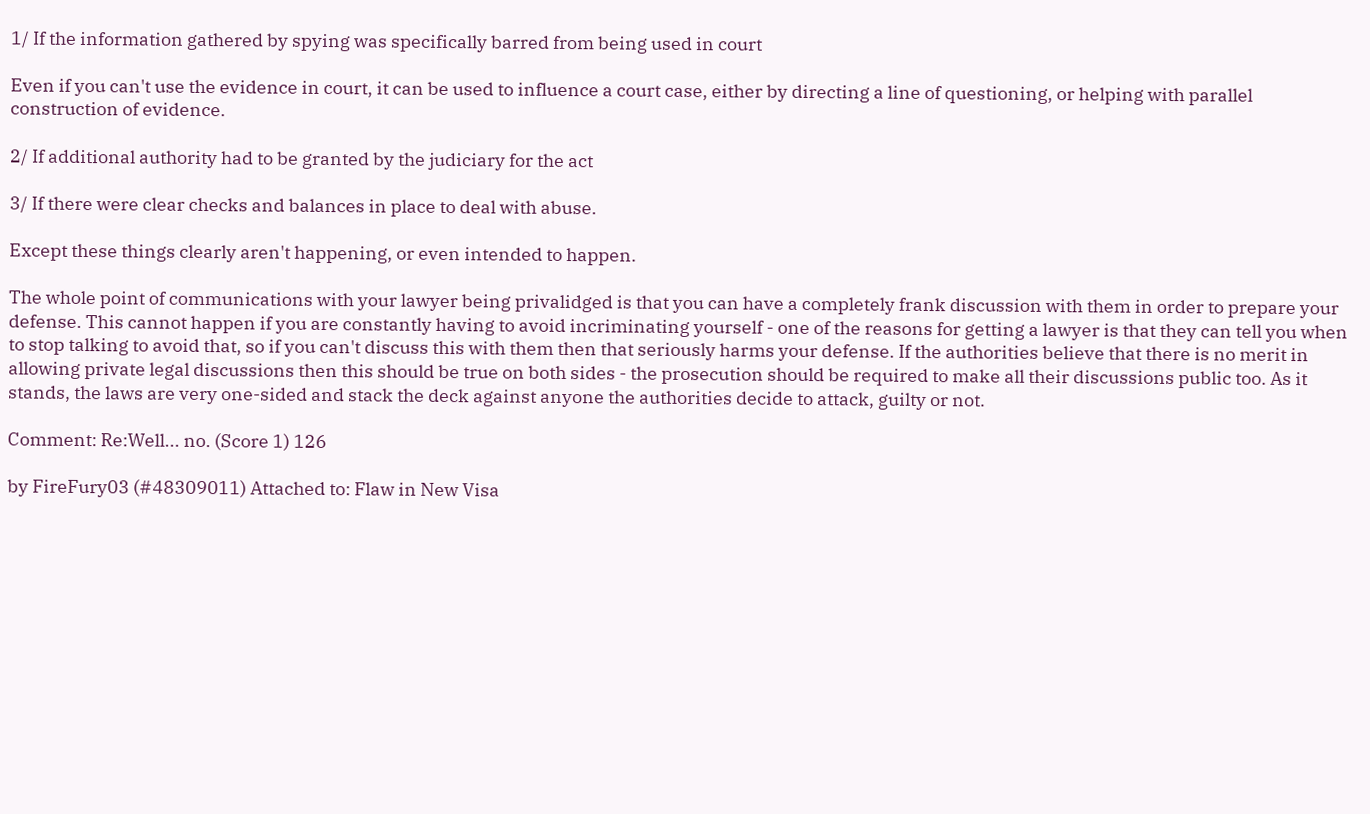1/ If the information gathered by spying was specifically barred from being used in court

Even if you can't use the evidence in court, it can be used to influence a court case, either by directing a line of questioning, or helping with parallel construction of evidence.

2/ If additional authority had to be granted by the judiciary for the act

3/ If there were clear checks and balances in place to deal with abuse.

Except these things clearly aren't happening, or even intended to happen.

The whole point of communications with your lawyer being privalidged is that you can have a completely frank discussion with them in order to prepare your defense. This cannot happen if you are constantly having to avoid incriminating yourself - one of the reasons for getting a lawyer is that they can tell you when to stop talking to avoid that, so if you can't discuss this with them then that seriously harms your defense. If the authorities believe that there is no merit in allowing private legal discussions then this should be true on both sides - the prosecution should be required to make all their discussions public too. As it stands, the laws are very one-sided and stack the deck against anyone the authorities decide to attack, guilty or not.

Comment: Re:Well... no. (Score 1) 126

by FireFury03 (#48309011) Attached to: Flaw in New Visa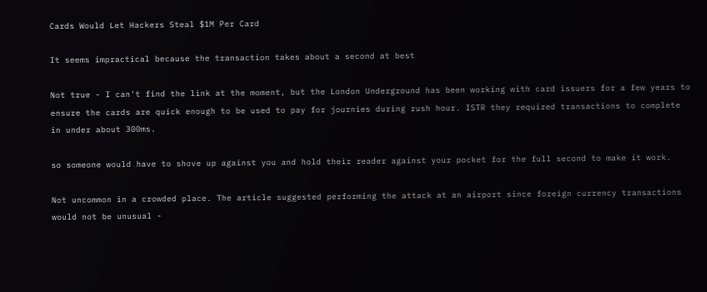Cards Would Let Hackers Steal $1M Per Card

It seems impractical because the transaction takes about a second at best

Not true - I can't find the link at the moment, but the London Underground has been working with card issuers for a few years to ensure the cards are quick enough to be used to pay for journies during rush hour. ISTR they required transactions to complete in under about 300ms.

so someone would have to shove up against you and hold their reader against your pocket for the full second to make it work.

Not uncommon in a crowded place. The article suggested performing the attack at an airport since foreign currency transactions would not be unusual -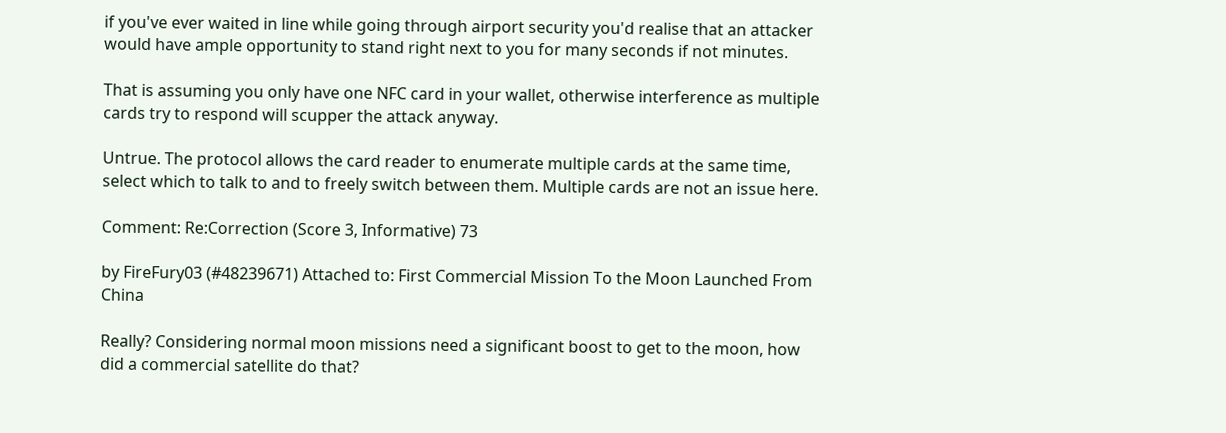if you've ever waited in line while going through airport security you'd realise that an attacker would have ample opportunity to stand right next to you for many seconds if not minutes.

That is assuming you only have one NFC card in your wallet, otherwise interference as multiple cards try to respond will scupper the attack anyway.

Untrue. The protocol allows the card reader to enumerate multiple cards at the same time, select which to talk to and to freely switch between them. Multiple cards are not an issue here.

Comment: Re:Correction (Score 3, Informative) 73

by FireFury03 (#48239671) Attached to: First Commercial Mission To the Moon Launched From China

Really? Considering normal moon missions need a significant boost to get to the moon, how did a commercial satellite do that?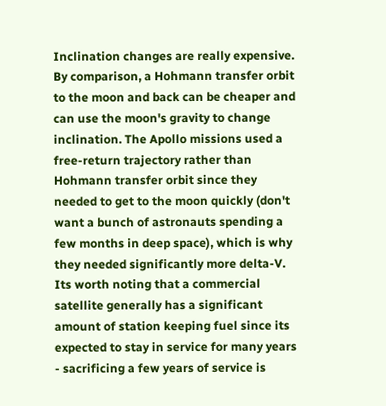Inclination changes are really expensive. By comparison, a Hohmann transfer orbit to the moon and back can be cheaper and can use the moon's gravity to change inclination. The Apollo missions used a free-return trajectory rather than Hohmann transfer orbit since they needed to get to the moon quickly (don't want a bunch of astronauts spending a few months in deep space), which is why they needed significantly more delta-V. Its worth noting that a commercial satellite generally has a significant amount of station keeping fuel since its expected to stay in service for many years - sacrificing a few years of service is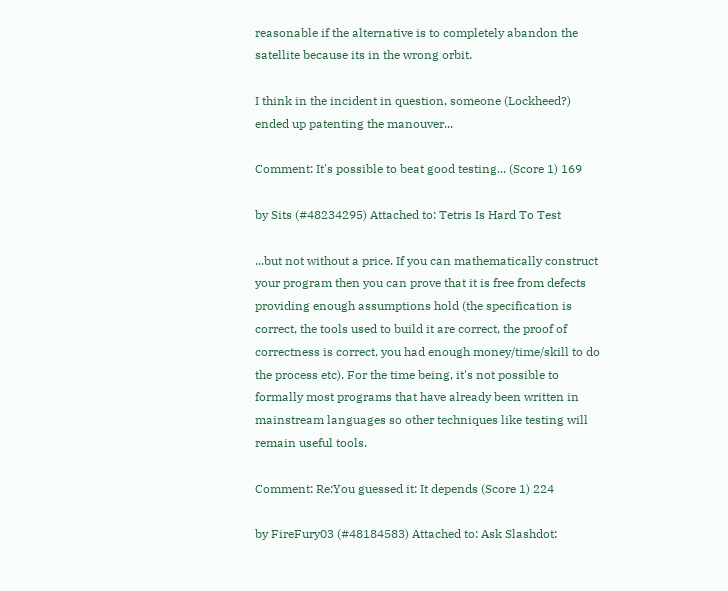reasonable if the alternative is to completely abandon the satellite because its in the wrong orbit.

I think in the incident in question, someone (Lockheed?) ended up patenting the manouver...

Comment: It's possible to beat good testing... (Score 1) 169

by Sits (#48234295) Attached to: Tetris Is Hard To Test

...but not without a price. If you can mathematically construct your program then you can prove that it is free from defects providing enough assumptions hold (the specification is correct, the tools used to build it are correct, the proof of correctness is correct, you had enough money/time/skill to do the process etc). For the time being, it's not possible to formally most programs that have already been written in mainstream languages so other techniques like testing will remain useful tools.

Comment: Re:You guessed it: It depends (Score 1) 224

by FireFury03 (#48184583) Attached to: Ask Slashdot: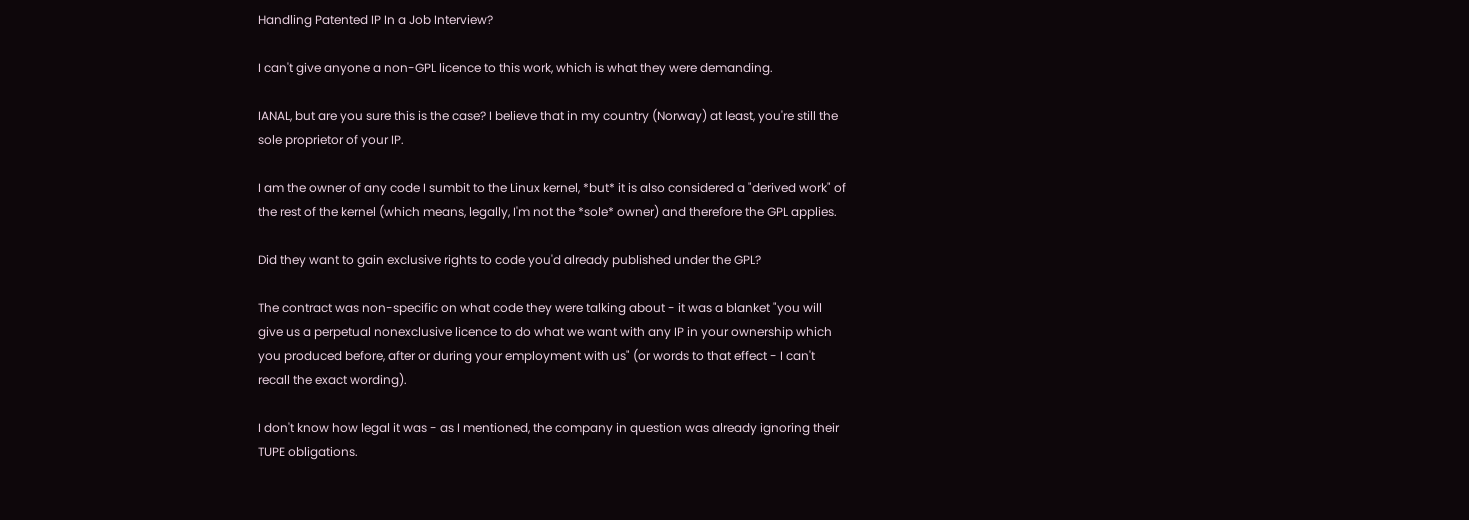Handling Patented IP In a Job Interview?

I can't give anyone a non-GPL licence to this work, which is what they were demanding.

IANAL, but are you sure this is the case? I believe that in my country (Norway) at least, you're still the sole proprietor of your IP.

I am the owner of any code I sumbit to the Linux kernel, *but* it is also considered a "derived work" of the rest of the kernel (which means, legally, I'm not the *sole* owner) and therefore the GPL applies.

Did they want to gain exclusive rights to code you'd already published under the GPL?

The contract was non-specific on what code they were talking about - it was a blanket "you will give us a perpetual nonexclusive licence to do what we want with any IP in your ownership which you produced before, after or during your employment with us" (or words to that effect - I can't recall the exact wording).

I don't know how legal it was - as I mentioned, the company in question was already ignoring their TUPE obligations.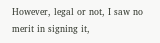However, legal or not, I saw no merit in signing it,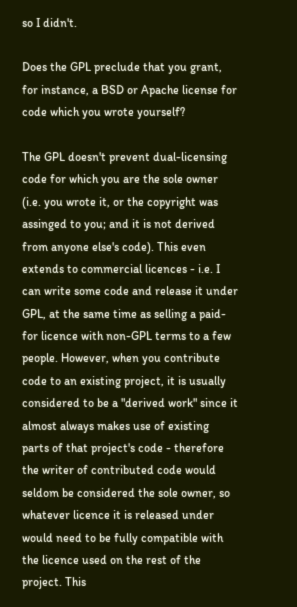so I didn't.

Does the GPL preclude that you grant, for instance, a BSD or Apache license for code which you wrote yourself?

The GPL doesn't prevent dual-licensing code for which you are the sole owner (i.e. you wrote it, or the copyright was assinged to you; and it is not derived from anyone else's code). This even extends to commercial licences - i.e. I can write some code and release it under GPL, at the same time as selling a paid-for licence with non-GPL terms to a few people. However, when you contribute code to an existing project, it is usually considered to be a "derived work" since it almost always makes use of existing parts of that project's code - therefore the writer of contributed code would seldom be considered the sole owner, so whatever licence it is released under would need to be fully compatible with the licence used on the rest of the project. This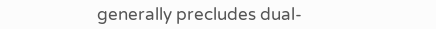generally precludes dual-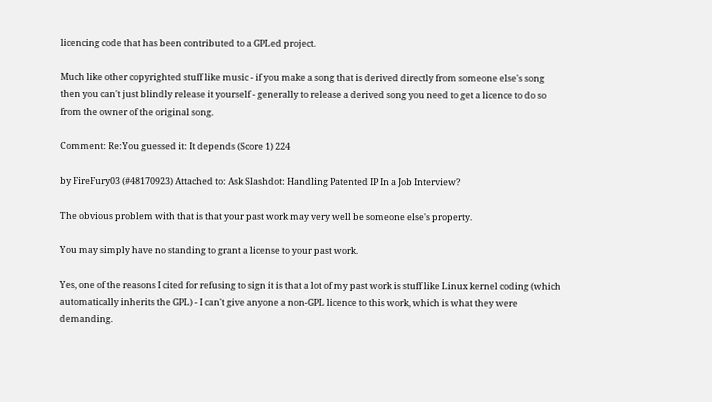licencing code that has been contributed to a GPLed project.

Much like other copyrighted stuff like music - if you make a song that is derived directly from someone else's song then you can't just blindly release it yourself - generally to release a derived song you need to get a licence to do so from the owner of the original song.

Comment: Re:You guessed it: It depends (Score 1) 224

by FireFury03 (#48170923) Attached to: Ask Slashdot: Handling Patented IP In a Job Interview?

The obvious problem with that is that your past work may very well be someone else's property.

You may simply have no standing to grant a license to your past work.

Yes, one of the reasons I cited for refusing to sign it is that a lot of my past work is stuff like Linux kernel coding (which automatically inherits the GPL) - I can't give anyone a non-GPL licence to this work, which is what they were demanding.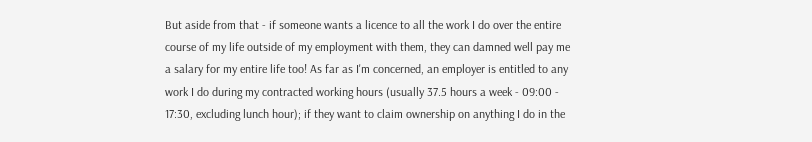But aside from that - if someone wants a licence to all the work I do over the entire course of my life outside of my employment with them, they can damned well pay me a salary for my entire life too! As far as I'm concerned, an employer is entitled to any work I do during my contracted working hours (usually 37.5 hours a week - 09:00 - 17:30, excluding lunch hour); if they want to claim ownership on anything I do in the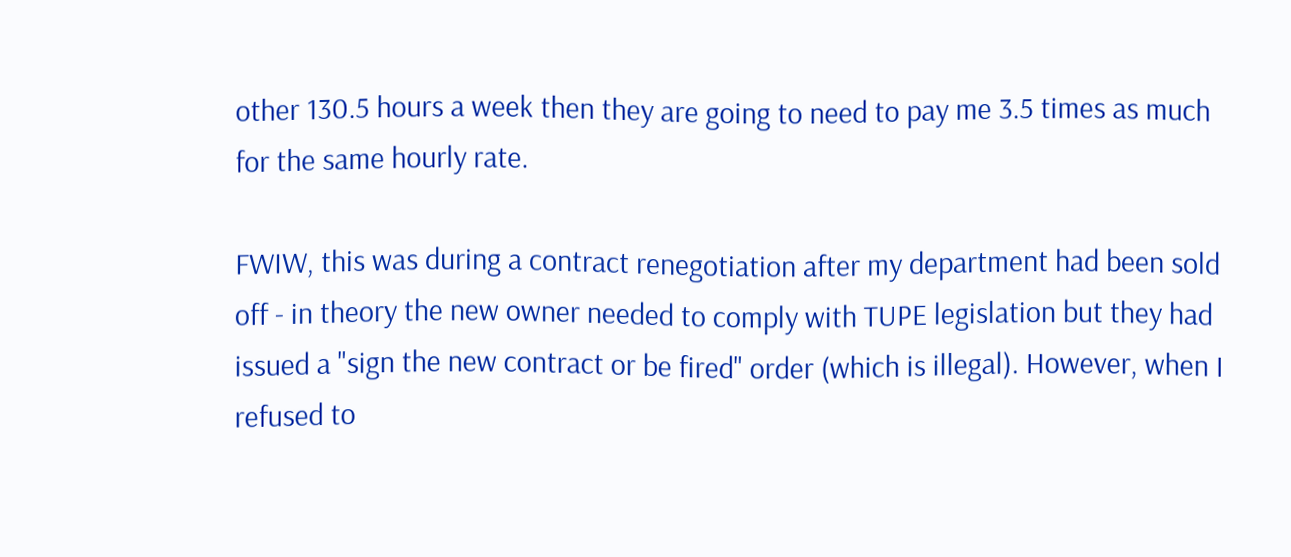other 130.5 hours a week then they are going to need to pay me 3.5 times as much for the same hourly rate.

FWIW, this was during a contract renegotiation after my department had been sold off - in theory the new owner needed to comply with TUPE legislation but they had issued a "sign the new contract or be fired" order (which is illegal). However, when I refused to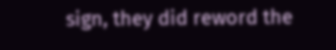sign, they did reword the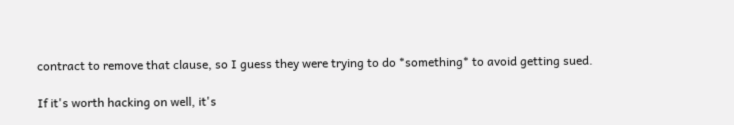contract to remove that clause, so I guess they were trying to do *something* to avoid getting sued.

If it's worth hacking on well, it's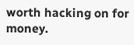worth hacking on for money.